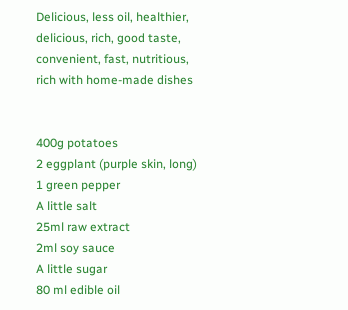Delicious, less oil, healthier, delicious, rich, good taste, convenient, fast, nutritious, rich with home-made dishes


400g potatoes
2 eggplant (purple skin, long)
1 green pepper
A little salt
25ml raw extract
2ml soy sauce
A little sugar
80 ml edible oil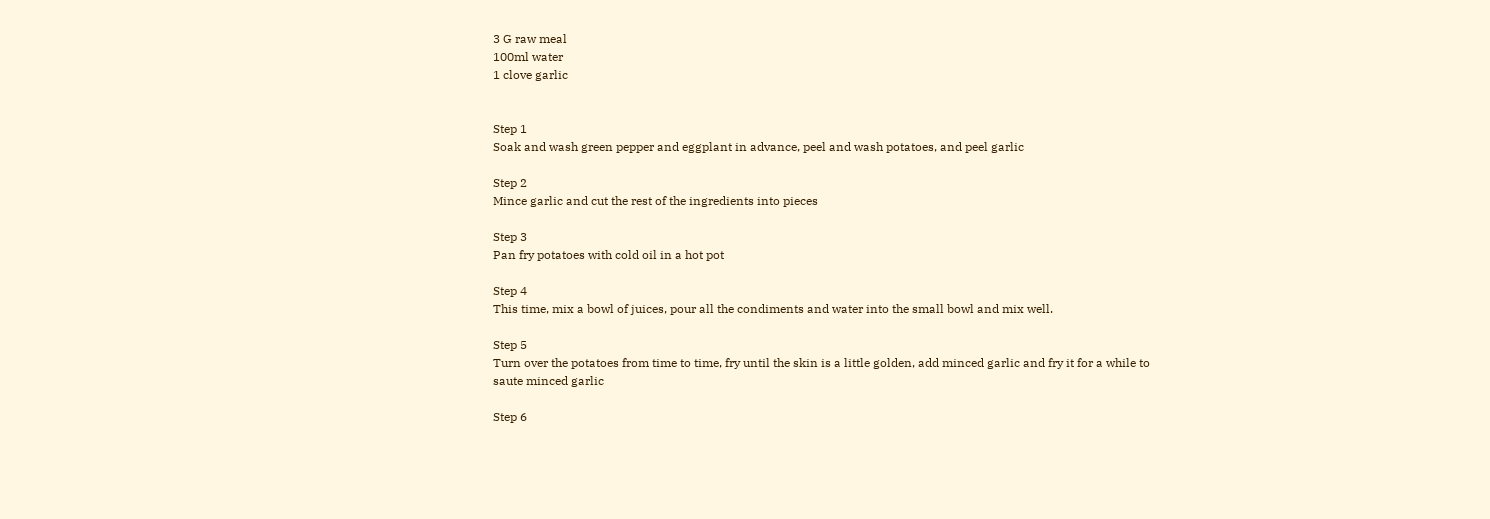3 G raw meal
100ml water
1 clove garlic


Step 1
Soak and wash green pepper and eggplant in advance, peel and wash potatoes, and peel garlic

Step 2
Mince garlic and cut the rest of the ingredients into pieces

Step 3
Pan fry potatoes with cold oil in a hot pot

Step 4
This time, mix a bowl of juices, pour all the condiments and water into the small bowl and mix well.

Step 5
Turn over the potatoes from time to time, fry until the skin is a little golden, add minced garlic and fry it for a while to saute minced garlic

Step 6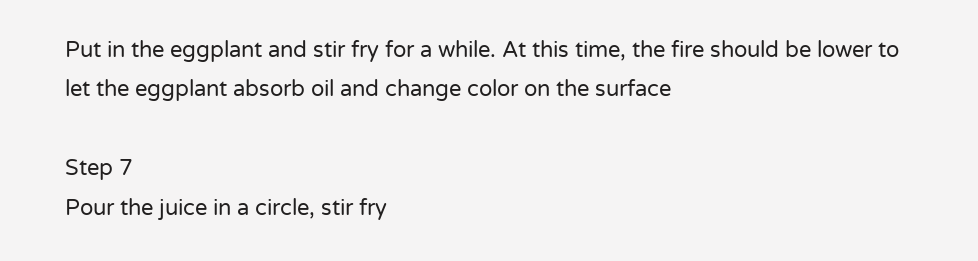Put in the eggplant and stir fry for a while. At this time, the fire should be lower to let the eggplant absorb oil and change color on the surface

Step 7
Pour the juice in a circle, stir fry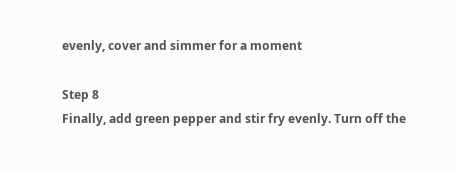evenly, cover and simmer for a moment

Step 8
Finally, add green pepper and stir fry evenly. Turn off the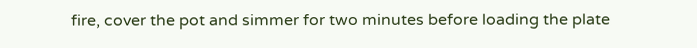fire, cover the pot and simmer for two minutes before loading the plate